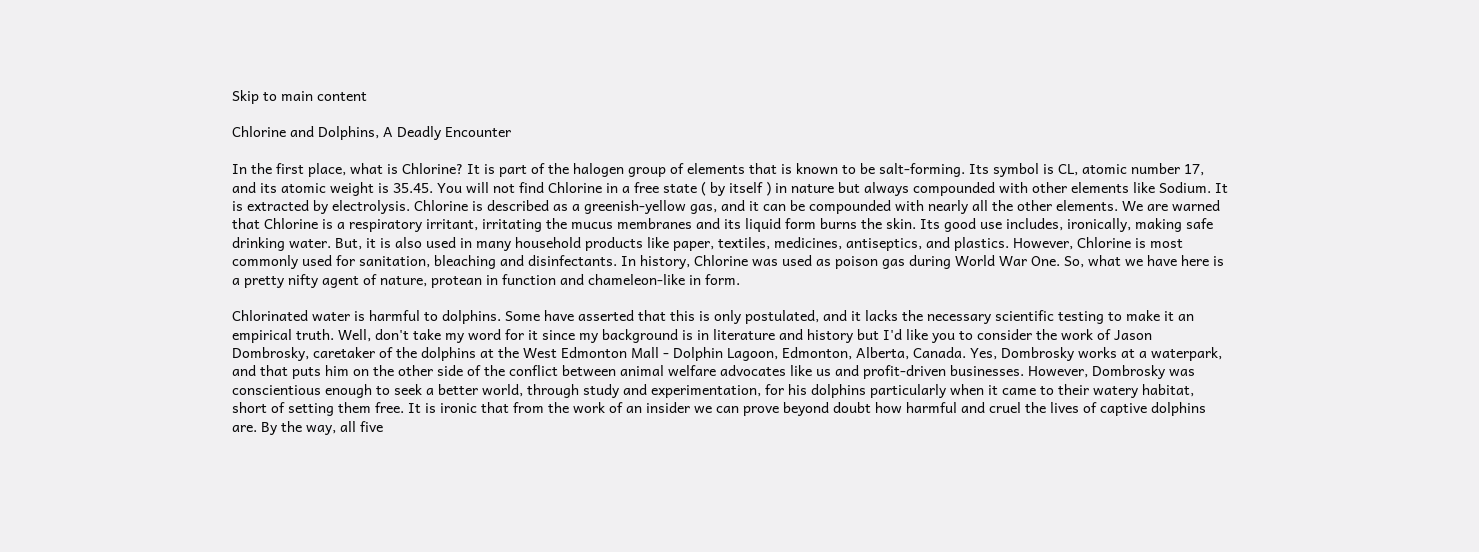Skip to main content

Chlorine and Dolphins, A Deadly Encounter

In the first place, what is Chlorine? It is part of the halogen group of elements that is known to be salt-forming. Its symbol is CL, atomic number 17, and its atomic weight is 35.45. You will not find Chlorine in a free state ( by itself ) in nature but always compounded with other elements like Sodium. It is extracted by electrolysis. Chlorine is described as a greenish-yellow gas, and it can be compounded with nearly all the other elements. We are warned that Chlorine is a respiratory irritant, irritating the mucus membranes and its liquid form burns the skin. Its good use includes, ironically, making safe drinking water. But, it is also used in many household products like paper, textiles, medicines, antiseptics, and plastics. However, Chlorine is most commonly used for sanitation, bleaching and disinfectants. In history, Chlorine was used as poison gas during World War One. So, what we have here is a pretty nifty agent of nature, protean in function and chameleon-like in form.

Chlorinated water is harmful to dolphins. Some have asserted that this is only postulated, and it lacks the necessary scientific testing to make it an empirical truth. Well, don't take my word for it since my background is in literature and history but I'd like you to consider the work of Jason Dombrosky, caretaker of the dolphins at the West Edmonton Mall - Dolphin Lagoon, Edmonton, Alberta, Canada. Yes, Dombrosky works at a waterpark, and that puts him on the other side of the conflict between animal welfare advocates like us and profit-driven businesses. However, Dombrosky was conscientious enough to seek a better world, through study and experimentation, for his dolphins particularly when it came to their watery habitat, short of setting them free. It is ironic that from the work of an insider we can prove beyond doubt how harmful and cruel the lives of captive dolphins are. By the way, all five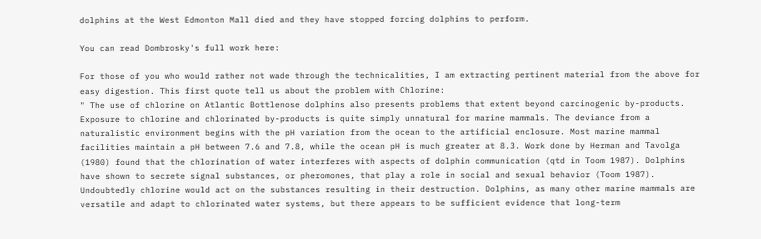dolphins at the West Edmonton Mall died and they have stopped forcing dolphins to perform.

You can read Dombrosky's full work here:

For those of you who would rather not wade through the technicalities, I am extracting pertinent material from the above for easy digestion. This first quote tell us about the problem with Chlorine:
" The use of chlorine on Atlantic Bottlenose dolphins also presents problems that extent beyond carcinogenic by-products. Exposure to chlorine and chlorinated by-products is quite simply unnatural for marine mammals. The deviance from a naturalistic environment begins with the pH variation from the ocean to the artificial enclosure. Most marine mammal facilities maintain a pH between 7.6 and 7.8, while the ocean pH is much greater at 8.3. Work done by Herman and Tavolga (1980) found that the chlorination of water interferes with aspects of dolphin communication (qtd in Toom 1987). Dolphins have shown to secrete signal substances, or pheromones, that play a role in social and sexual behavior (Toom 1987). Undoubtedly chlorine would act on the substances resulting in their destruction. Dolphins, as many other marine mammals are versatile and adapt to chlorinated water systems, but there appears to be sufficient evidence that long-term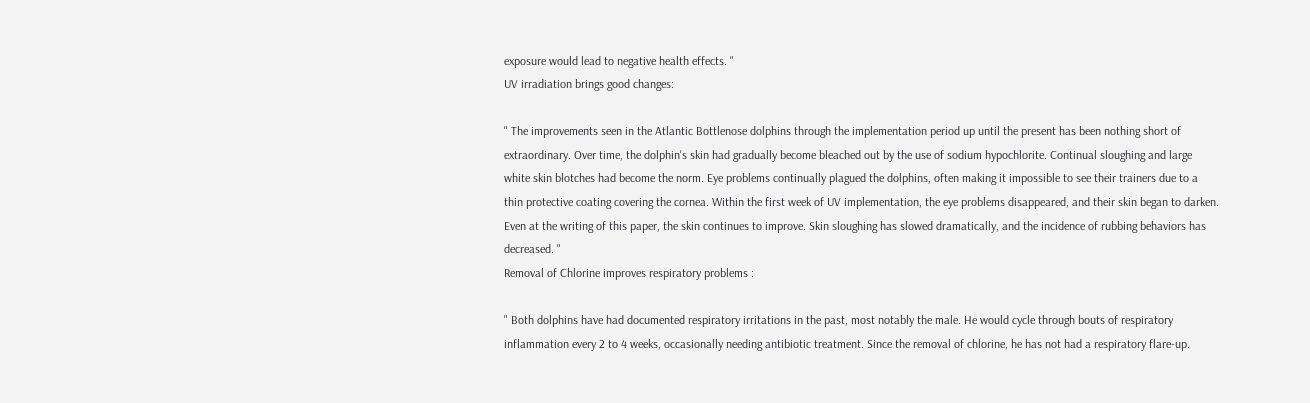exposure would lead to negative health effects. "
UV irradiation brings good changes:

" The improvements seen in the Atlantic Bottlenose dolphins through the implementation period up until the present has been nothing short of extraordinary. Over time, the dolphin's skin had gradually become bleached out by the use of sodium hypochlorite. Continual sloughing and large white skin blotches had become the norm. Eye problems continually plagued the dolphins, often making it impossible to see their trainers due to a thin protective coating covering the cornea. Within the first week of UV implementation, the eye problems disappeared, and their skin began to darken. Even at the writing of this paper, the skin continues to improve. Skin sloughing has slowed dramatically, and the incidence of rubbing behaviors has decreased. "
Removal of Chlorine improves respiratory problems :

" Both dolphins have had documented respiratory irritations in the past, most notably the male. He would cycle through bouts of respiratory inflammation every 2 to 4 weeks, occasionally needing antibiotic treatment. Since the removal of chlorine, he has not had a respiratory flare-up.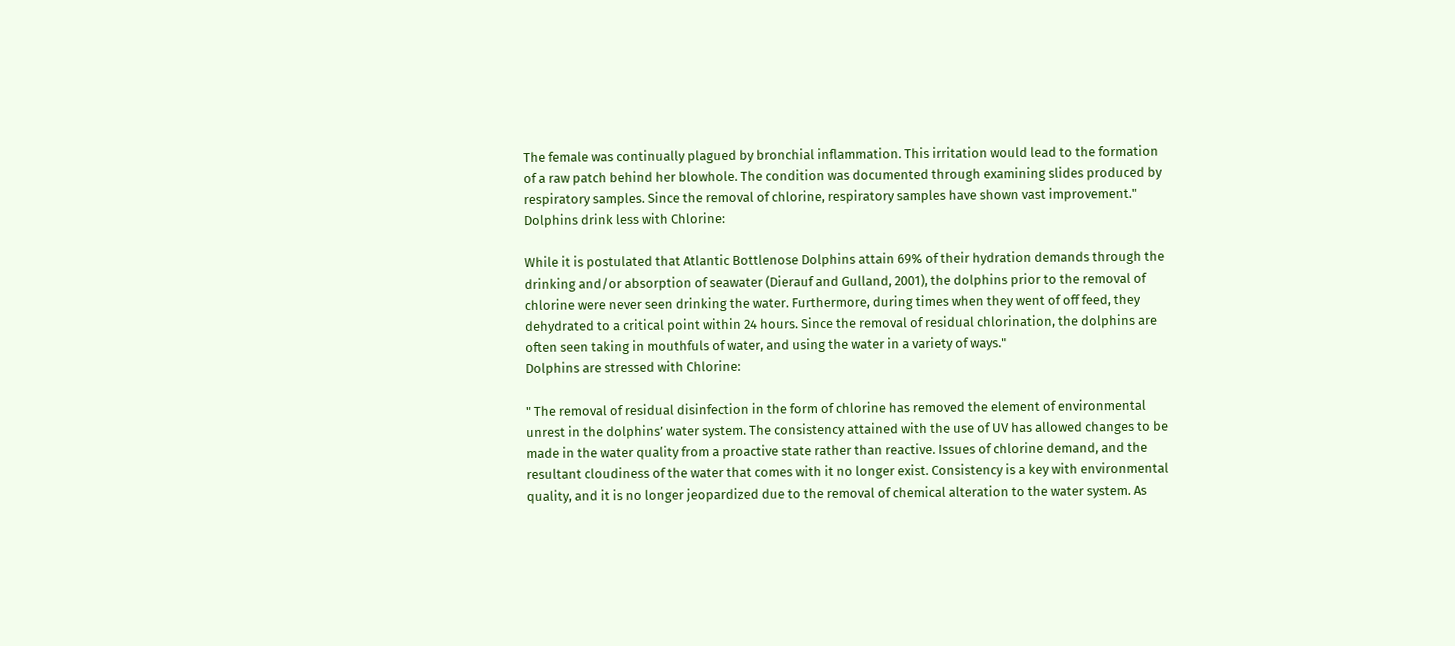The female was continually plagued by bronchial inflammation. This irritation would lead to the formation of a raw patch behind her blowhole. The condition was documented through examining slides produced by respiratory samples. Since the removal of chlorine, respiratory samples have shown vast improvement."
Dolphins drink less with Chlorine:

While it is postulated that Atlantic Bottlenose Dolphins attain 69% of their hydration demands through the drinking and/or absorption of seawater (Dierauf and Gulland, 2001), the dolphins prior to the removal of chlorine were never seen drinking the water. Furthermore, during times when they went of off feed, they dehydrated to a critical point within 24 hours. Since the removal of residual chlorination, the dolphins are often seen taking in mouthfuls of water, and using the water in a variety of ways."
Dolphins are stressed with Chlorine:

" The removal of residual disinfection in the form of chlorine has removed the element of environmental unrest in the dolphins’ water system. The consistency attained with the use of UV has allowed changes to be made in the water quality from a proactive state rather than reactive. Issues of chlorine demand, and the resultant cloudiness of the water that comes with it no longer exist. Consistency is a key with environmental quality, and it is no longer jeopardized due to the removal of chemical alteration to the water system. As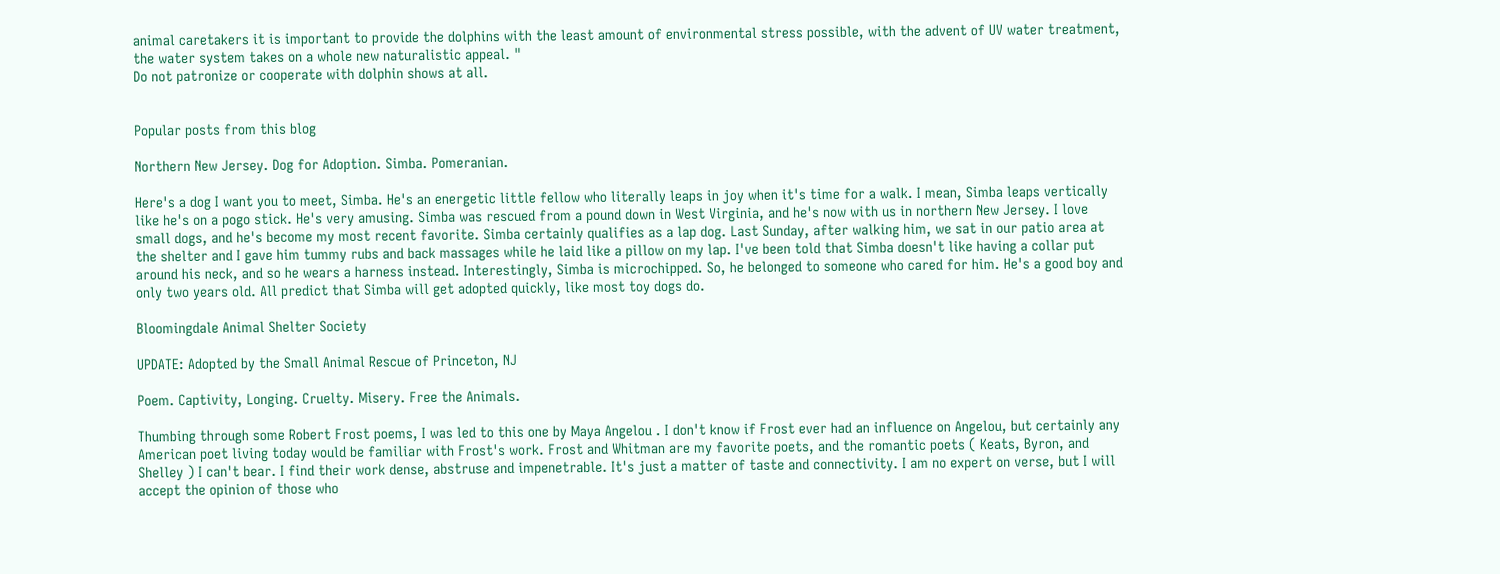animal caretakers it is important to provide the dolphins with the least amount of environmental stress possible, with the advent of UV water treatment, the water system takes on a whole new naturalistic appeal. "
Do not patronize or cooperate with dolphin shows at all.


Popular posts from this blog

Northern New Jersey. Dog for Adoption. Simba. Pomeranian.

Here's a dog I want you to meet, Simba. He's an energetic little fellow who literally leaps in joy when it's time for a walk. I mean, Simba leaps vertically like he's on a pogo stick. He's very amusing. Simba was rescued from a pound down in West Virginia, and he's now with us in northern New Jersey. I love small dogs, and he's become my most recent favorite. Simba certainly qualifies as a lap dog. Last Sunday, after walking him, we sat in our patio area at the shelter and I gave him tummy rubs and back massages while he laid like a pillow on my lap. I've been told that Simba doesn't like having a collar put around his neck, and so he wears a harness instead. Interestingly, Simba is microchipped. So, he belonged to someone who cared for him. He's a good boy and only two years old. All predict that Simba will get adopted quickly, like most toy dogs do.

Bloomingdale Animal Shelter Society

UPDATE: Adopted by the Small Animal Rescue of Princeton, NJ

Poem. Captivity, Longing. Cruelty. Misery. Free the Animals.

Thumbing through some Robert Frost poems, I was led to this one by Maya Angelou . I don't know if Frost ever had an influence on Angelou, but certainly any American poet living today would be familiar with Frost's work. Frost and Whitman are my favorite poets, and the romantic poets ( Keats, Byron, and Shelley ) I can't bear. I find their work dense, abstruse and impenetrable. It's just a matter of taste and connectivity. I am no expert on verse, but I will accept the opinion of those who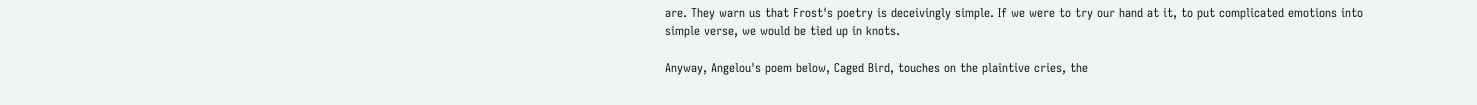are. They warn us that Frost's poetry is deceivingly simple. If we were to try our hand at it, to put complicated emotions into simple verse, we would be tied up in knots.

Anyway, Angelou's poem below, Caged Bird, touches on the plaintive cries, the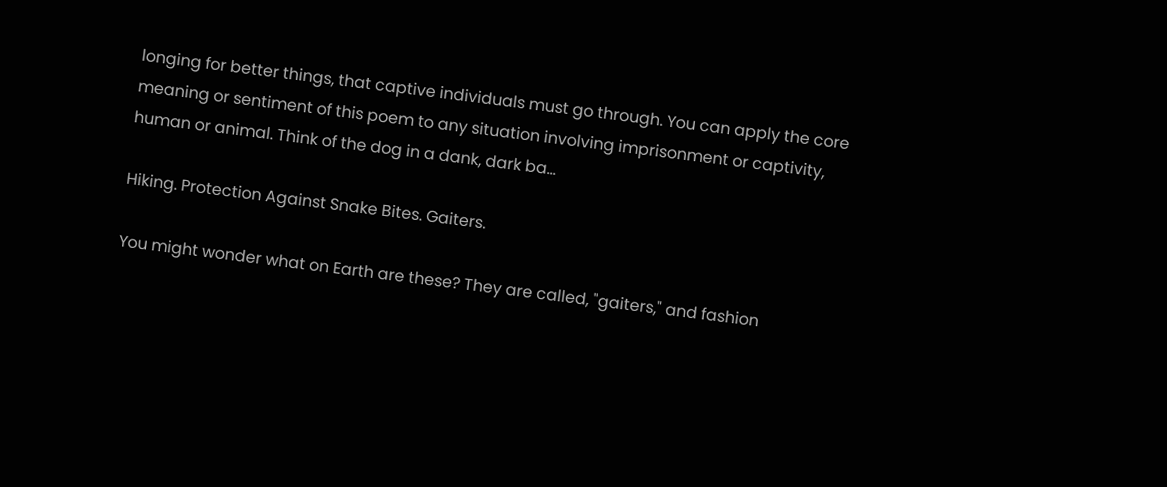longing for better things, that captive individuals must go through. You can apply the core meaning or sentiment of this poem to any situation involving imprisonment or captivity, human or animal. Think of the dog in a dank, dark ba…

Hiking. Protection Against Snake Bites. Gaiters.

You might wonder what on Earth are these? They are called, "gaiters," and fashion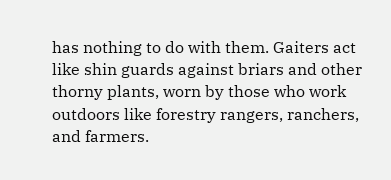has nothing to do with them. Gaiters act like shin guards against briars and other thorny plants, worn by those who work outdoors like forestry rangers, ranchers, and farmers.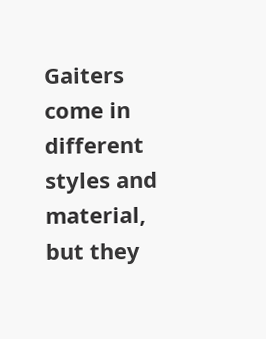Gaiters come in different styles and material, but they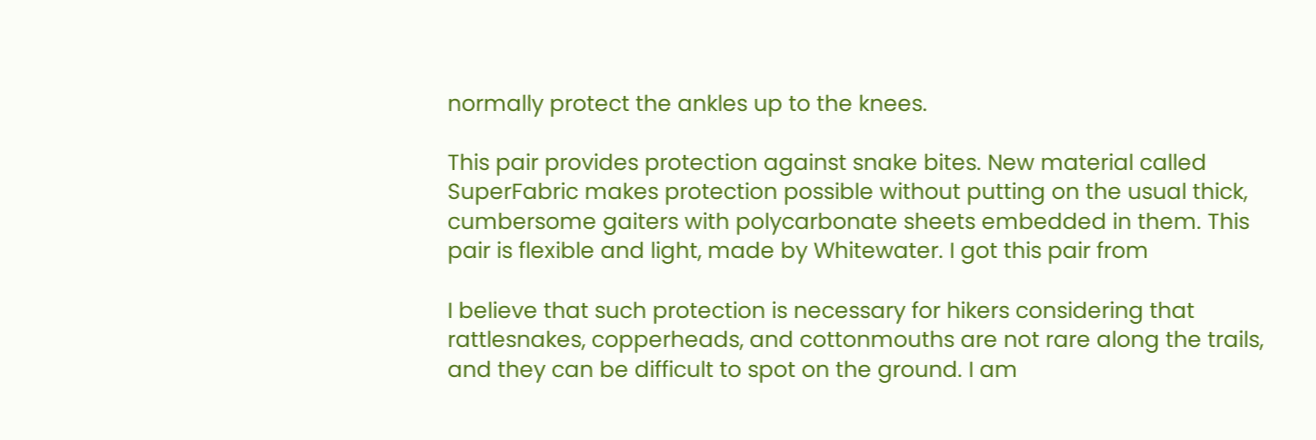normally protect the ankles up to the knees.

This pair provides protection against snake bites. New material called SuperFabric makes protection possible without putting on the usual thick, cumbersome gaiters with polycarbonate sheets embedded in them. This pair is flexible and light, made by Whitewater. I got this pair from

I believe that such protection is necessary for hikers considering that rattlesnakes, copperheads, and cottonmouths are not rare along the trails, and they can be difficult to spot on the ground. I am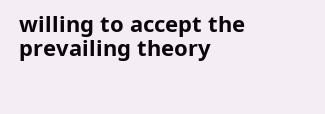willing to accept the prevailing theory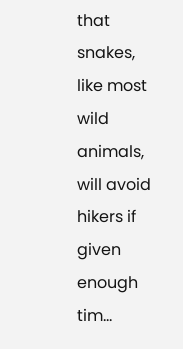that snakes, like most wild animals, will avoid hikers if given enough tim…